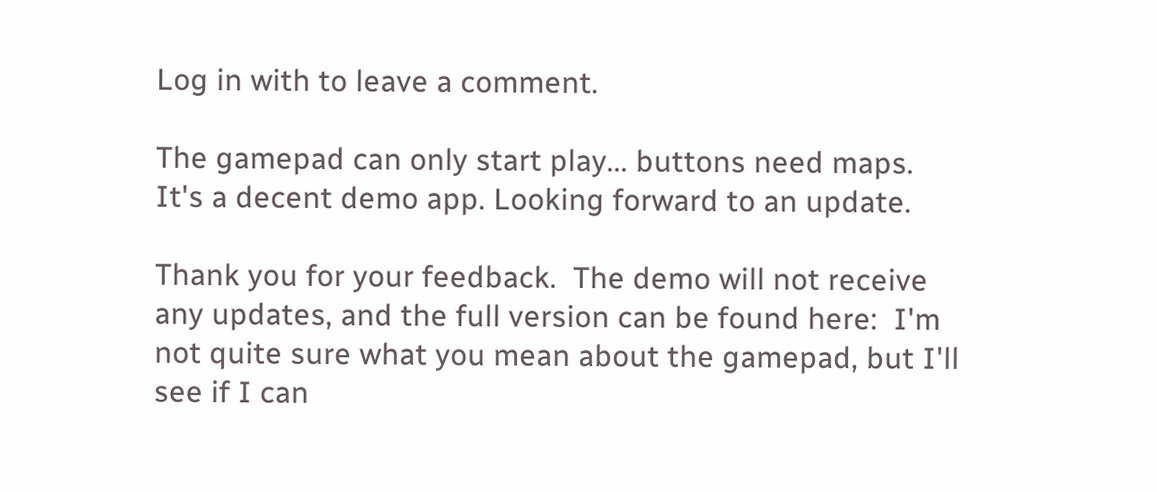Log in with to leave a comment.

The gamepad can only start play... buttons need maps. It's a decent demo app. Looking forward to an update.

Thank you for your feedback.  The demo will not receive any updates, and the full version can be found here:  I'm not quite sure what you mean about the gamepad, but I'll see if I can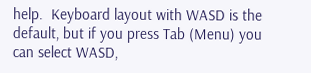help.  Keyboard layout with WASD is the default, but if you press Tab (Menu) you can select WASD,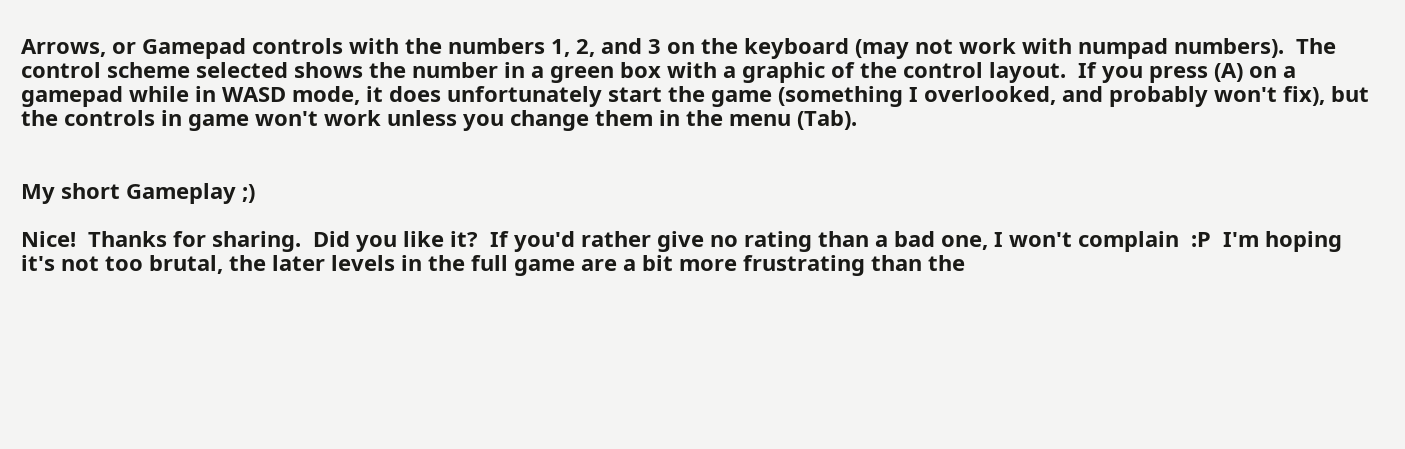Arrows, or Gamepad controls with the numbers 1, 2, and 3 on the keyboard (may not work with numpad numbers).  The control scheme selected shows the number in a green box with a graphic of the control layout.  If you press (A) on a gamepad while in WASD mode, it does unfortunately start the game (something I overlooked, and probably won't fix), but the controls in game won't work unless you change them in the menu (Tab).


My short Gameplay ;)

Nice!  Thanks for sharing.  Did you like it?  If you'd rather give no rating than a bad one, I won't complain  :P  I'm hoping it's not too brutal, the later levels in the full game are a bit more frustrating than the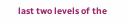last two levels of the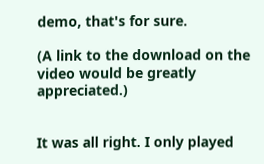demo, that's for sure.

(A link to the download on the video would be greatly appreciated.)


It was all right. I only played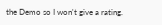the Demo so I won't give a rating.